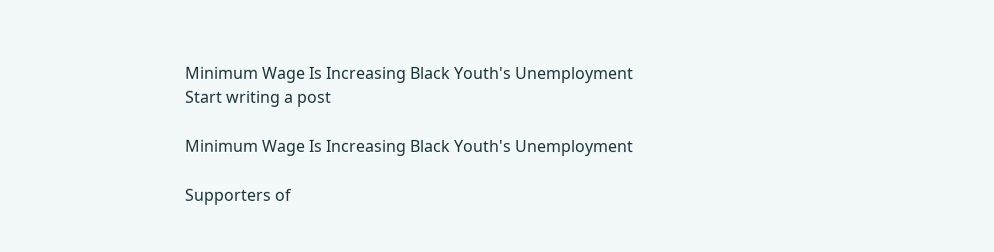Minimum Wage Is Increasing Black Youth's Unemployment
Start writing a post

Minimum Wage Is Increasing Black Youth's Unemployment

Supporters of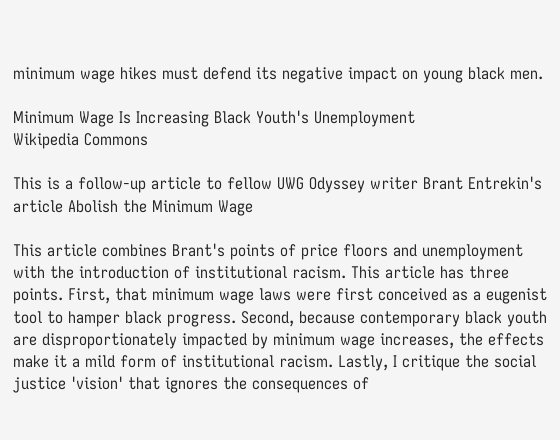minimum wage hikes must defend its negative impact on young black men.

Minimum Wage Is Increasing Black Youth's Unemployment
Wikipedia Commons

This is a follow-up article to fellow UWG Odyssey writer Brant Entrekin's article Abolish the Minimum Wage

This article combines Brant's points of price floors and unemployment with the introduction of institutional racism. This article has three points. First, that minimum wage laws were first conceived as a eugenist tool to hamper black progress. Second, because contemporary black youth are disproportionately impacted by minimum wage increases, the effects make it a mild form of institutional racism. Lastly, I critique the social justice 'vision' that ignores the consequences of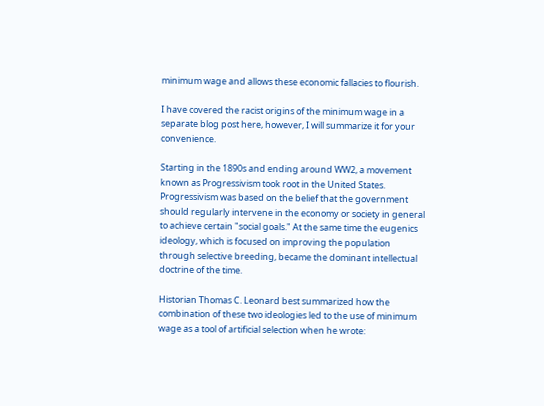minimum wage and allows these economic fallacies to flourish.

I have covered the racist origins of the minimum wage in a separate blog post here, however, I will summarize it for your convenience.

Starting in the 1890s and ending around WW2, a movement known as Progressivism took root in the United States. Progressivism was based on the belief that the government should regularly intervene in the economy or society in general to achieve certain "social goals." At the same time the eugenics ideology, which is focused on improving the population through selective breeding, became the dominant intellectual doctrine of the time.

Historian Thomas C. Leonard best summarized how the combination of these two ideologies led to the use of minimum wage as a tool of artificial selection when he wrote: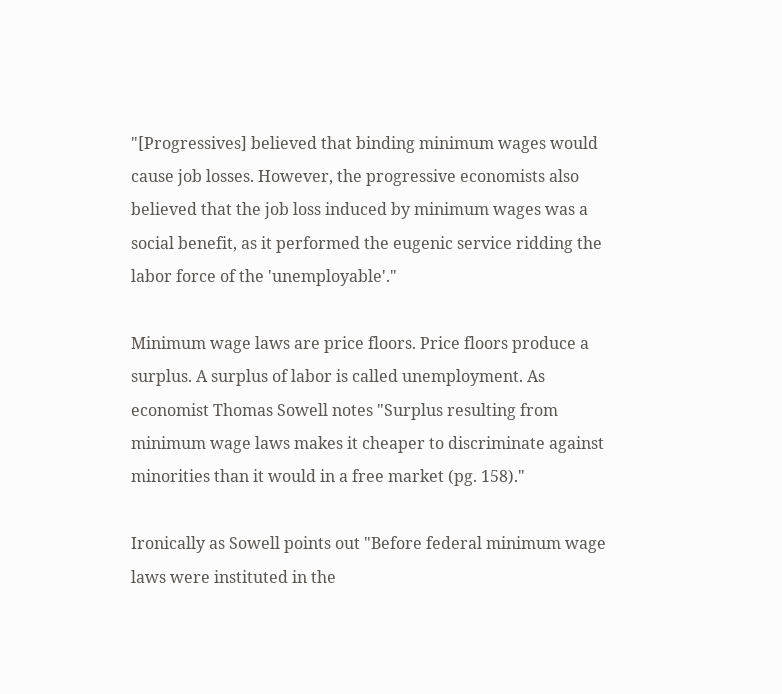"[Progressives] believed that binding minimum wages would cause job losses. However, the progressive economists also believed that the job loss induced by minimum wages was a social benefit, as it performed the eugenic service ridding the labor force of the 'unemployable'."

Minimum wage laws are price floors. Price floors produce a surplus. A surplus of labor is called unemployment. As economist Thomas Sowell notes "Surplus resulting from minimum wage laws makes it cheaper to discriminate against minorities than it would in a free market (pg. 158)."

Ironically as Sowell points out "Before federal minimum wage laws were instituted in the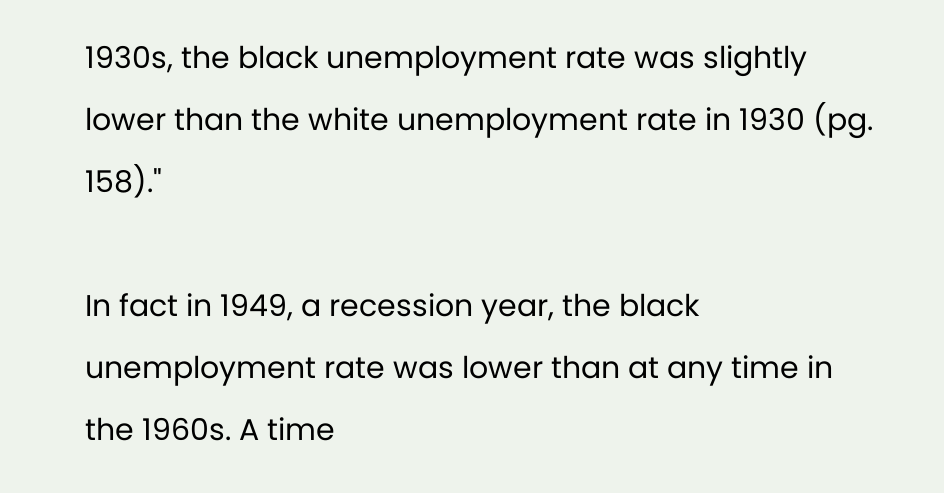1930s, the black unemployment rate was slightly lower than the white unemployment rate in 1930 (pg. 158)."

In fact in 1949, a recession year, the black unemployment rate was lower than at any time in the 1960s. A time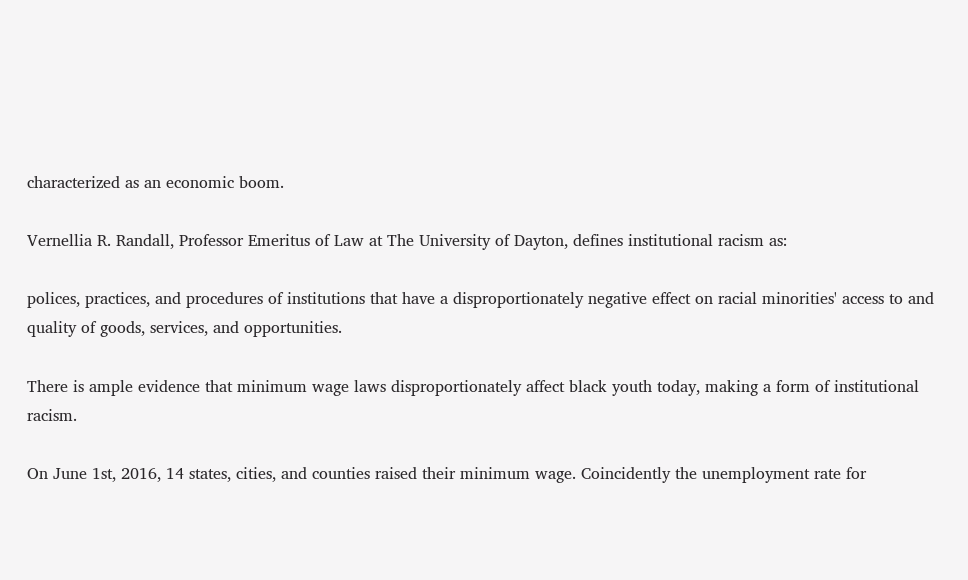characterized as an economic boom.

Vernellia R. Randall, Professor Emeritus of Law at The University of Dayton, defines institutional racism as:

polices, practices, and procedures of institutions that have a disproportionately negative effect on racial minorities' access to and quality of goods, services, and opportunities.

There is ample evidence that minimum wage laws disproportionately affect black youth today, making a form of institutional racism.

On June 1st, 2016, 14 states, cities, and counties raised their minimum wage. Coincidently the unemployment rate for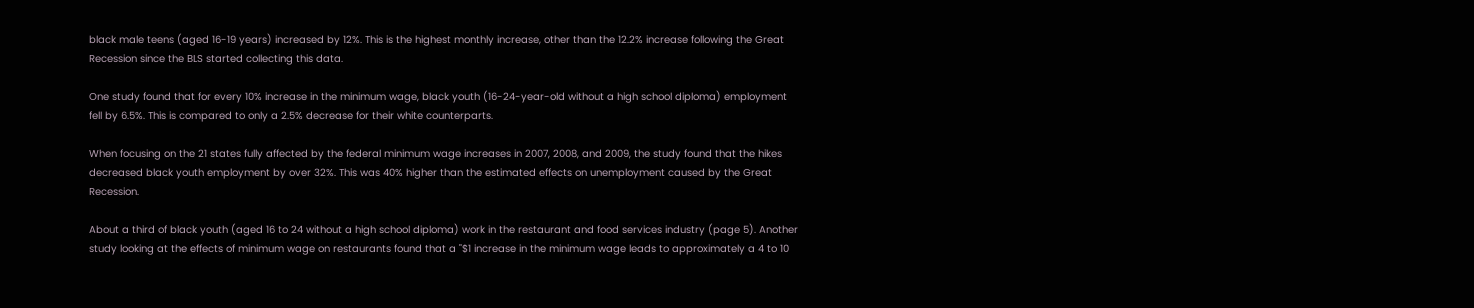black male teens (aged 16-19 years) increased by 12%. This is the highest monthly increase, other than the 12.2% increase following the Great Recession since the BLS started collecting this data.

One study found that for every 10% increase in the minimum wage, black youth (16-24-year-old without a high school diploma) employment fell by 6.5%. This is compared to only a 2.5% decrease for their white counterparts.

When focusing on the 21 states fully affected by the federal minimum wage increases in 2007, 2008, and 2009, the study found that the hikes decreased black youth employment by over 32%. This was 40% higher than the estimated effects on unemployment caused by the Great Recession.

About a third of black youth (aged 16 to 24 without a high school diploma) work in the restaurant and food services industry (page 5). Another study looking at the effects of minimum wage on restaurants found that a "$1 increase in the minimum wage leads to approximately a 4 to 10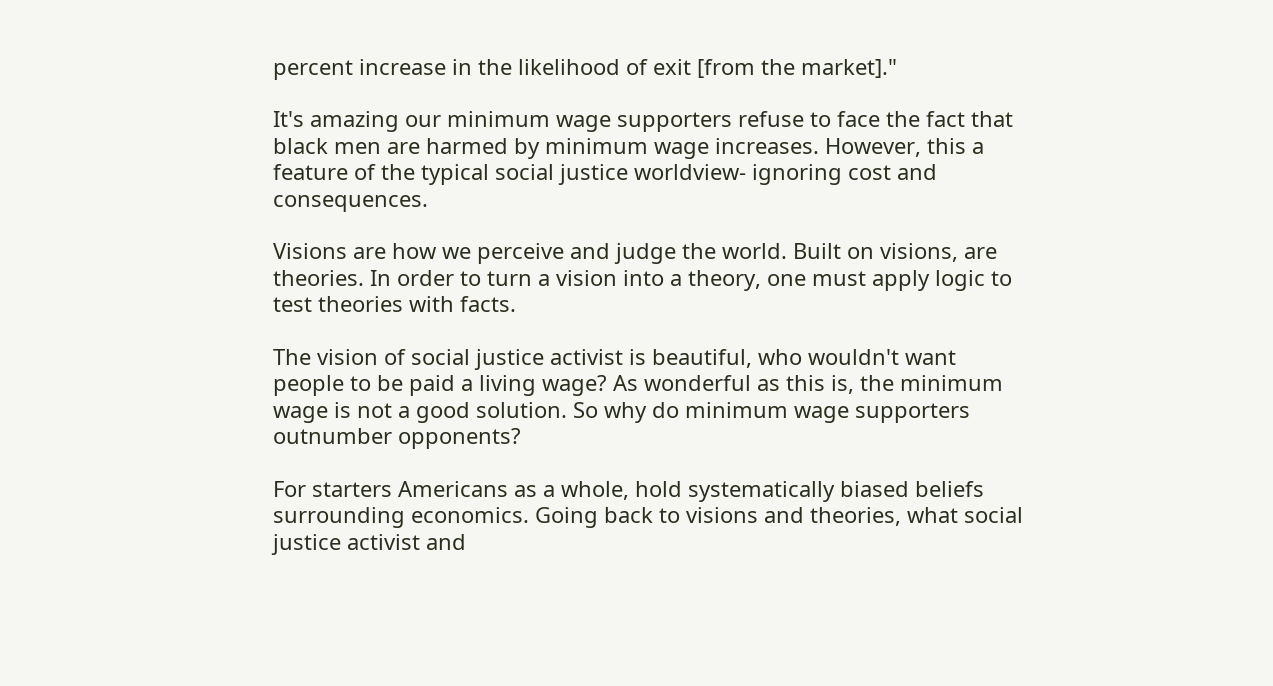percent increase in the likelihood of exit [from the market]."

It's amazing our minimum wage supporters refuse to face the fact that black men are harmed by minimum wage increases. However, this a feature of the typical social justice worldview- ignoring cost and consequences.

Visions are how we perceive and judge the world. Built on visions, are theories. In order to turn a vision into a theory, one must apply logic to test theories with facts.

The vision of social justice activist is beautiful, who wouldn't want people to be paid a living wage? As wonderful as this is, the minimum wage is not a good solution. So why do minimum wage supporters outnumber opponents?

For starters Americans as a whole, hold systematically biased beliefs surrounding economics. Going back to visions and theories, what social justice activist and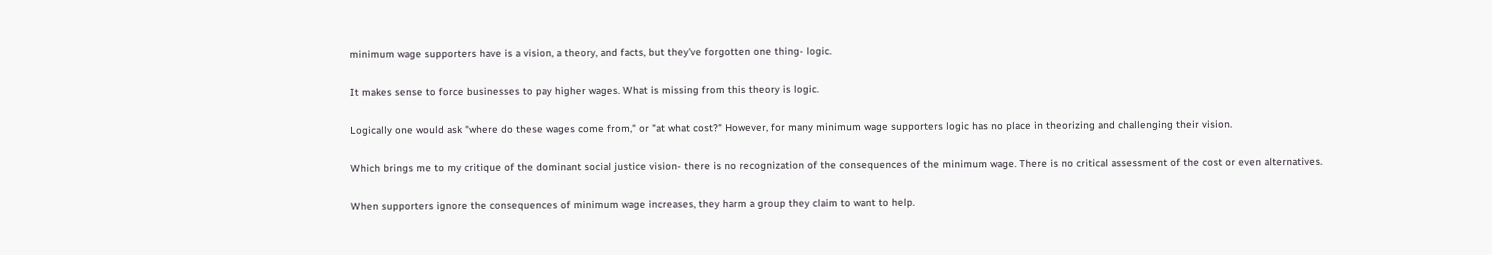minimum wage supporters have is a vision, a theory, and facts, but they've forgotten one thing- logic.

It makes sense to force businesses to pay higher wages. What is missing from this theory is logic.

Logically one would ask "where do these wages come from," or "at what cost?" However, for many minimum wage supporters logic has no place in theorizing and challenging their vision.

Which brings me to my critique of the dominant social justice vision- there is no recognization of the consequences of the minimum wage. There is no critical assessment of the cost or even alternatives.

When supporters ignore the consequences of minimum wage increases, they harm a group they claim to want to help.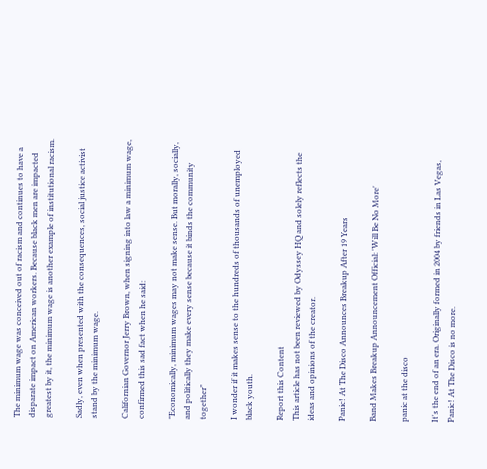The minimum wage was conceived out of racism and continues to have a disparate impact on American workers. Because black men are impacted greatest by it, the minimum wage is another example of institutional racism.

Sadly, even when presented with the consequences, social justice activist stand by the minimum wage.

Californian Governor Jerry Brown, when signing into law a minimum wage, confirmed this sad fact when he said:

"Economically, minimum wages may not make sense. But morally, socially, and politically they make every sense because it binds the community together"

I wonder if it makes sense to the hundreds of thousands of unemployed black youth.

Report this Content
This article has not been reviewed by Odyssey HQ and solely reflects the ideas and opinions of the creator.

Panic! At The Disco Announces Breakup After 19 Years

Band Makes Breakup Announcement Official: 'Will Be No More'

panic at the disco

It's the end of an era. Originally formed in 2004 by friends in Las Vegas, Panic! At The Disco is no more.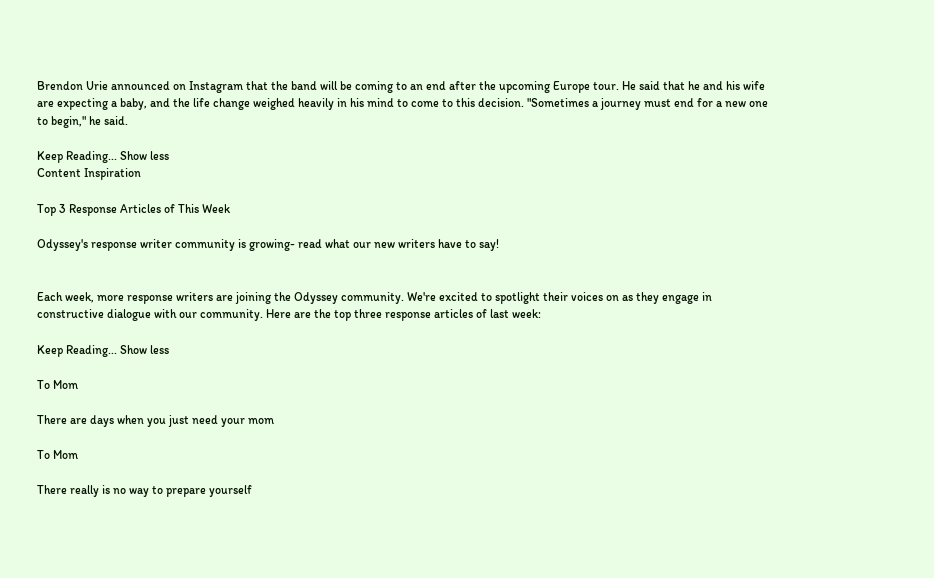Brendon Urie announced on Instagram that the band will be coming to an end after the upcoming Europe tour. He said that he and his wife are expecting a baby, and the life change weighed heavily in his mind to come to this decision. "Sometimes a journey must end for a new one to begin," he said.

Keep Reading... Show less
Content Inspiration

Top 3 Response Articles of This Week

Odyssey's response writer community is growing- read what our new writers have to say!


Each week, more response writers are joining the Odyssey community. We're excited to spotlight their voices on as they engage in constructive dialogue with our community. Here are the top three response articles of last week:

Keep Reading... Show less

To Mom

There are days when you just need your mom

To Mom

There really is no way to prepare yourself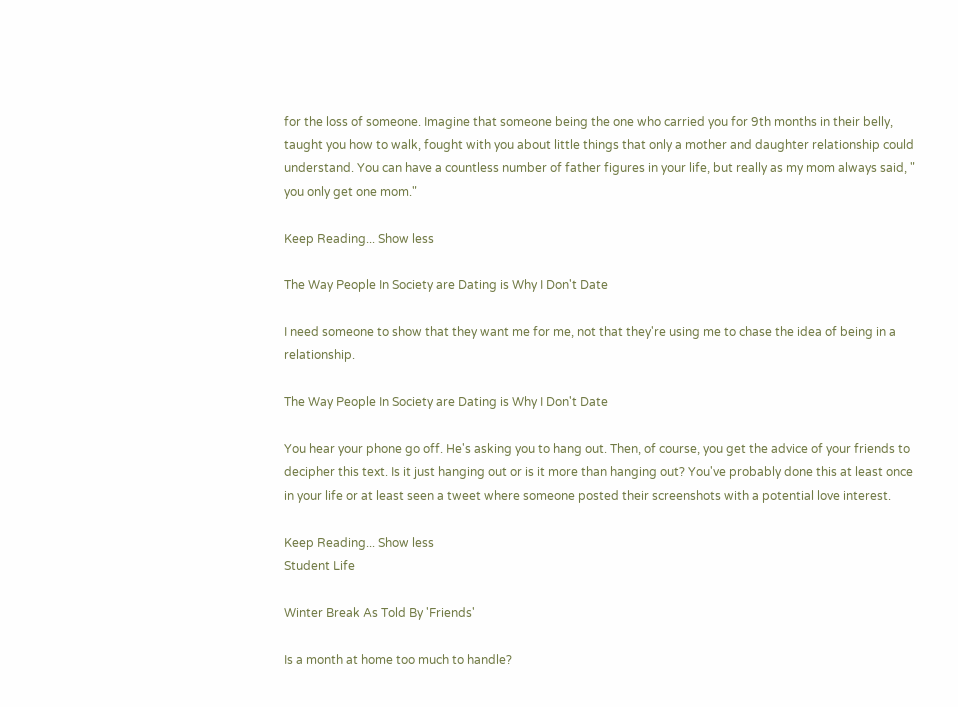for the loss of someone. Imagine that someone being the one who carried you for 9th months in their belly, taught you how to walk, fought with you about little things that only a mother and daughter relationship could understand. You can have a countless number of father figures in your life, but really as my mom always said, " you only get one mom."

Keep Reading... Show less

The Way People In Society are Dating is Why I Don't Date

I need someone to show that they want me for me, not that they're using me to chase the idea of being in a relationship.

The Way People In Society are Dating is Why I Don't Date

You hear your phone go off. He's asking you to hang out. Then, of course, you get the advice of your friends to decipher this text. Is it just hanging out or is it more than hanging out? You've probably done this at least once in your life or at least seen a tweet where someone posted their screenshots with a potential love interest.

Keep Reading... Show less
Student Life

Winter Break As Told By 'Friends'

Is a month at home too much to handle?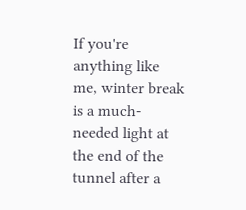If you're anything like me, winter break is a much-needed light at the end of the tunnel after a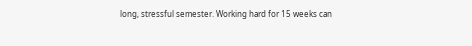long, stressful semester. Working hard for 15 weeks can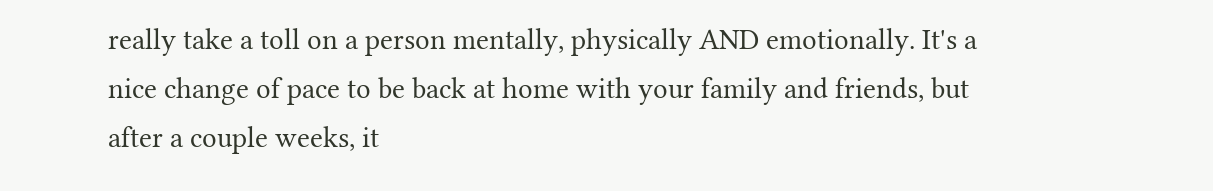really take a toll on a person mentally, physically AND emotionally. It's a nice change of pace to be back at home with your family and friends, but after a couple weeks, it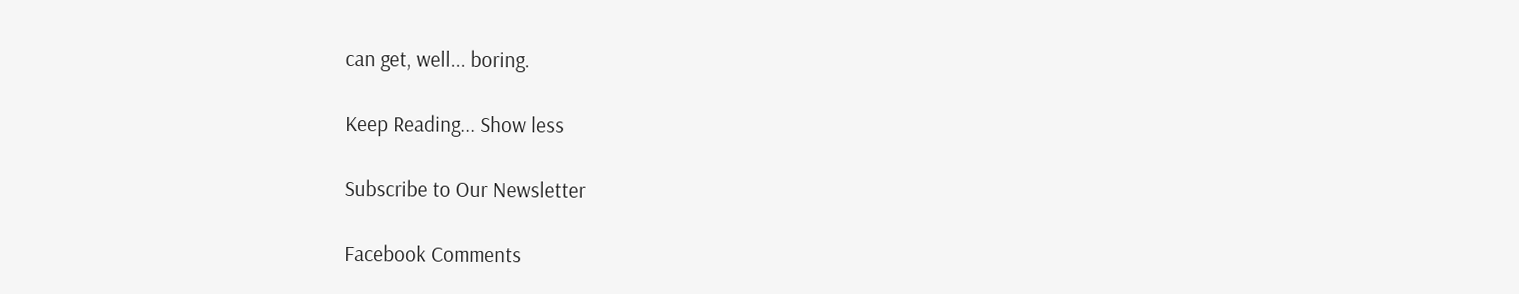can get, well... boring.

Keep Reading... Show less

Subscribe to Our Newsletter

Facebook Comments